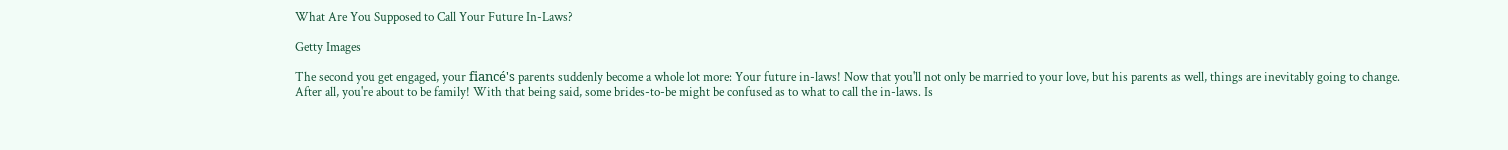What Are You Supposed to Call Your Future In-Laws?

Getty Images

The second you get engaged, your fiancé's parents suddenly become a whole lot more: Your future in-laws! Now that you'll not only be married to your love, but his parents as well, things are inevitably going to change. After all, you're about to be family! With that being said, some brides-to-be might be confused as to what to call the in-laws. Is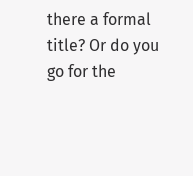there a formal title? Or do you go for the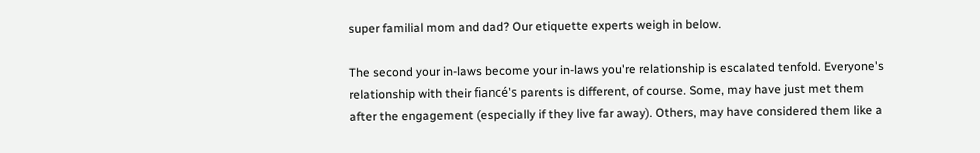super familial mom and dad? Our etiquette experts weigh in below.

The second your in-laws become your in-laws you're relationship is escalated tenfold. Everyone's relationship with their fiancé's parents is different, of course. Some, may have just met them after the engagement (especially if they live far away). Others, may have considered them like a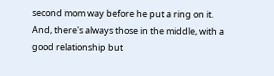second mom way before he put a ring on it. And, there's always those in the middle, with a good relationship but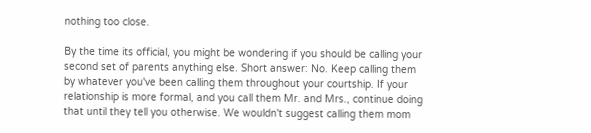nothing too close.

By the time its official, you might be wondering if you should be calling your second set of parents anything else. Short answer: No. Keep calling them by whatever you've been calling them throughout your courtship. If your relationship is more formal, and you call them Mr. and Mrs., continue doing that until they tell you otherwise. We wouldn't suggest calling them mom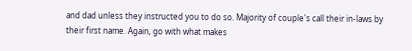and dad unless they instructed you to do so. Majority of couple's call their in-laws by their first name. Again, go with what makes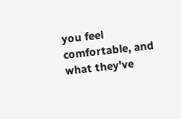you feel comfortable, and what they've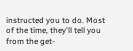instructed you to do. Most of the time, they'll tell you from the get-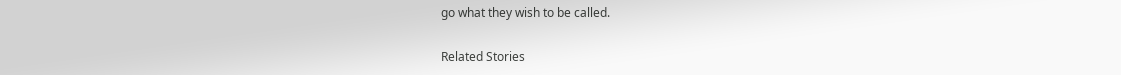go what they wish to be called.

Related Stories